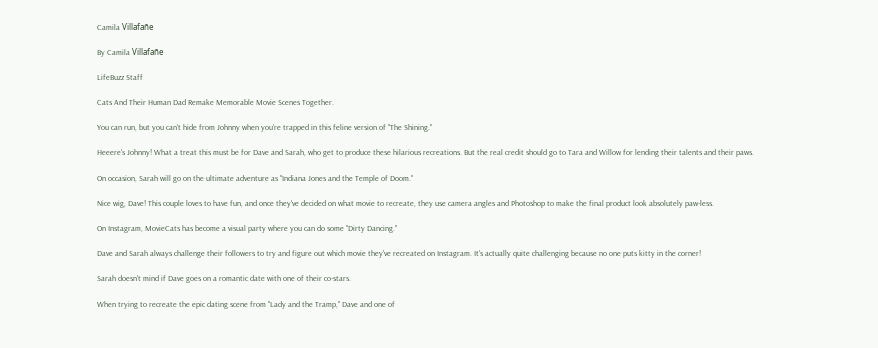Camila Villafañe

By Camila Villafañe

LifeBuzz Staff

Cats And Their Human Dad Remake Memorable Movie Scenes Together.

You can run, but you can't hide from Johnny when you're trapped in this feline version of "The Shining."

Heeere's Johnny! What a treat this must be for Dave and Sarah, who get to produce these hilarious recreations. But the real credit should go to Tara and Willow for lending their talents and their paws.

On occasion, Sarah will go on the ultimate adventure as "Indiana Jones and the Temple of Doom."

Nice wig, Dave! This couple loves to have fun, and once they've decided on what movie to recreate, they use camera angles and Photoshop to make the final product look absolutely paw-less.

On Instagram, MovieCats has become a visual party where you can do some "Dirty Dancing."

Dave and Sarah always challenge their followers to try and figure out which movie they've recreated on Instagram. It's actually quite challenging because no one puts kitty in the corner!

Sarah doesn't mind if Dave goes on a romantic date with one of their co-stars.

When trying to recreate the epic dating scene from "Lady and the Tramp," Dave and one of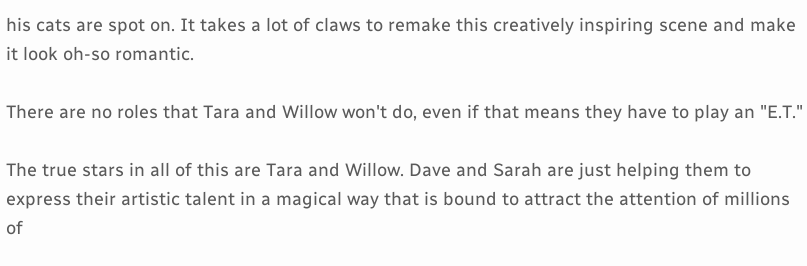his cats are spot on. It takes a lot of claws to remake this creatively inspiring scene and make it look oh-so romantic.

There are no roles that Tara and Willow won't do, even if that means they have to play an "E.T."

The true stars in all of this are Tara and Willow. Dave and Sarah are just helping them to express their artistic talent in a magical way that is bound to attract the attention of millions of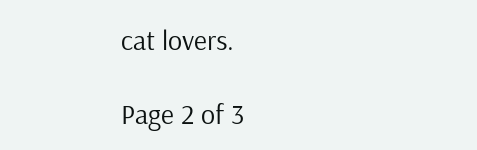cat lovers.

Page 2 of 3